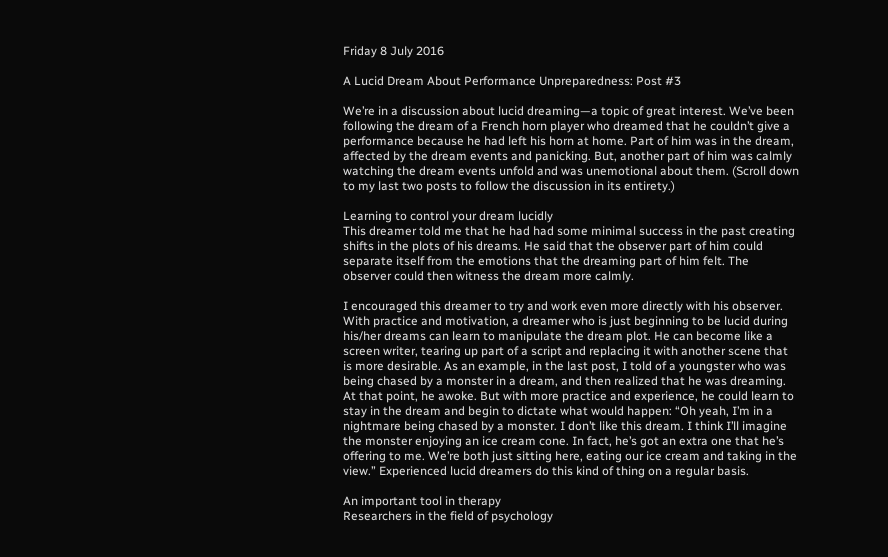Friday 8 July 2016

A Lucid Dream About Performance Unpreparedness: Post #3

We’re in a discussion about lucid dreaming—a topic of great interest. We’ve been following the dream of a French horn player who dreamed that he couldn’t give a performance because he had left his horn at home. Part of him was in the dream, affected by the dream events and panicking. But, another part of him was calmly watching the dream events unfold and was unemotional about them. (Scroll down to my last two posts to follow the discussion in its entirety.)

Learning to control your dream lucidly
This dreamer told me that he had had some minimal success in the past creating shifts in the plots of his dreams. He said that the observer part of him could separate itself from the emotions that the dreaming part of him felt. The observer could then witness the dream more calmly.

I encouraged this dreamer to try and work even more directly with his observer. With practice and motivation, a dreamer who is just beginning to be lucid during his/her dreams can learn to manipulate the dream plot. He can become like a screen writer, tearing up part of a script and replacing it with another scene that is more desirable. As an example, in the last post, I told of a youngster who was being chased by a monster in a dream, and then realized that he was dreaming. At that point, he awoke. But with more practice and experience, he could learn to stay in the dream and begin to dictate what would happen: “Oh yeah, I’m in a nightmare being chased by a monster. I don’t like this dream. I think I’ll imagine the monster enjoying an ice cream cone. In fact, he’s got an extra one that he’s offering to me. We’re both just sitting here, eating our ice cream and taking in the view.” Experienced lucid dreamers do this kind of thing on a regular basis.

An important tool in therapy
Researchers in the field of psychology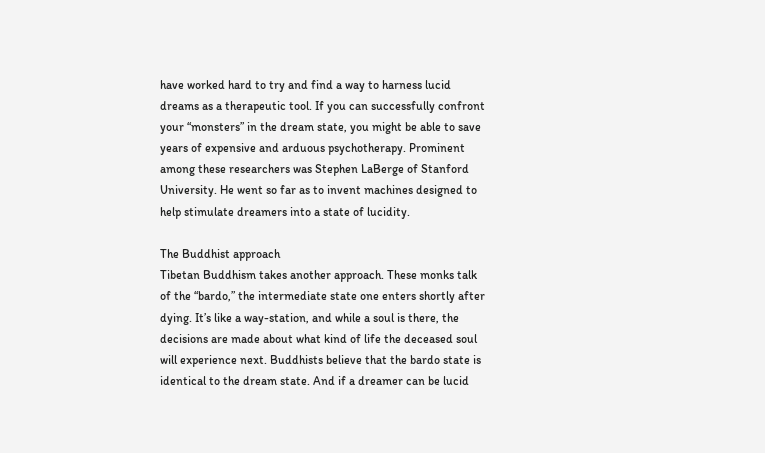have worked hard to try and find a way to harness lucid dreams as a therapeutic tool. If you can successfully confront your “monsters” in the dream state, you might be able to save years of expensive and arduous psychotherapy. Prominent among these researchers was Stephen LaBerge of Stanford University. He went so far as to invent machines designed to help stimulate dreamers into a state of lucidity.

The Buddhist approach
Tibetan Buddhism takes another approach. These monks talk of the “bardo,” the intermediate state one enters shortly after dying. It’s like a way-station, and while a soul is there, the decisions are made about what kind of life the deceased soul will experience next. Buddhists believe that the bardo state is identical to the dream state. And if a dreamer can be lucid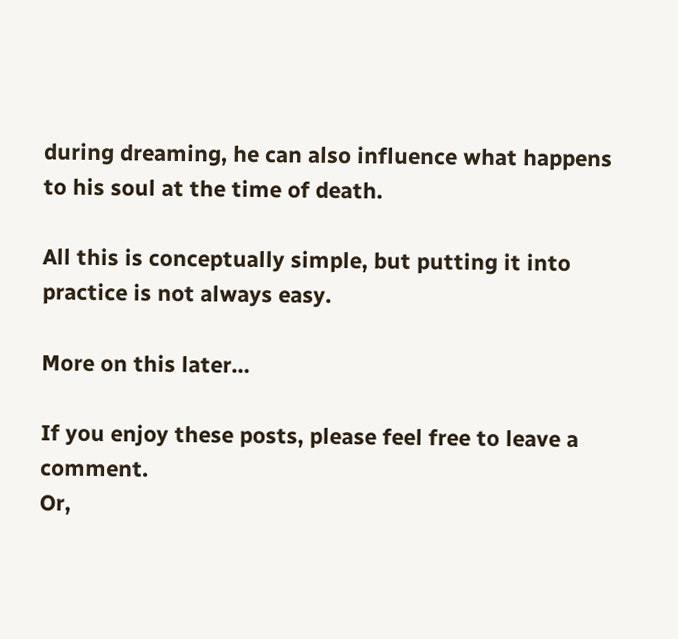during dreaming, he can also influence what happens to his soul at the time of death.

All this is conceptually simple, but putting it into practice is not always easy.

More on this later…

If you enjoy these posts, please feel free to leave a comment.
Or,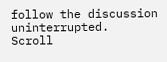follow the discussion uninterrupted.
Scroll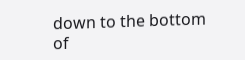down to the bottom of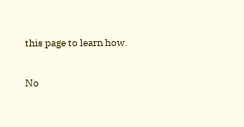this page to learn how.

No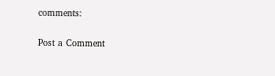comments:

Post a Comment